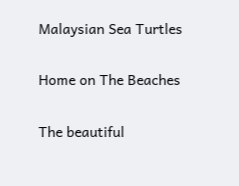Malaysian Sea Turtles

Home on The Beaches

The beautiful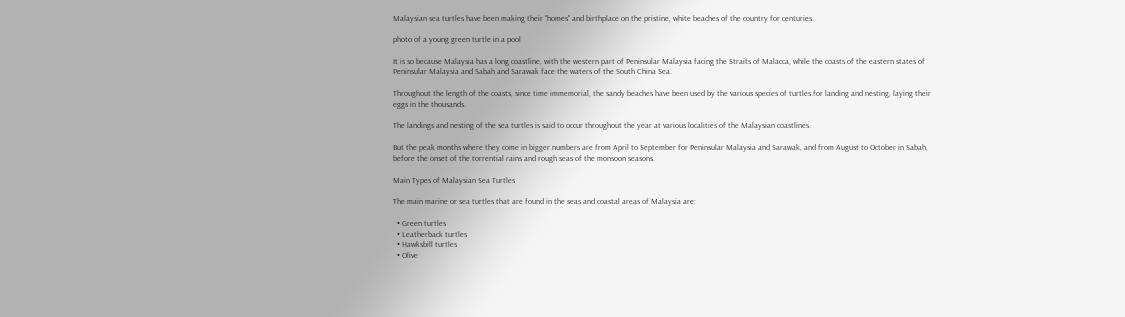Malaysian sea turtles have been making their "homes" and birthplace on the pristine, white beaches of the country for centuries.

photo of a young green turtle in a pool

It is so because Malaysia has a long coastline, with the western part of Peninsular Malaysia facing the Straits of Malacca, while the coasts of the eastern states of Peninsular Malaysia and Sabah and Sarawak face the waters of the South China Sea.

Throughout the length of the coasts, since time immemorial, the sandy beaches have been used by the various species of turtles for landing and nesting, laying their eggs in the thousands.

The landings and nesting of the sea turtles is said to occur throughout the year at various localities of the Malaysian coastlines.

But the peak months where they come in bigger numbers are from April to September for Peninsular Malaysia and Sarawak, and from August to October in Sabah, before the onset of the torrential rains and rough seas of the monsoon seasons.

Main Types of Malaysian Sea Turtles

The main marine or sea turtles that are found in the seas and coastal areas of Malaysia are:

  • Green turtles
  • Leatherback turtles
  • Hawksbill turtles
  • Olive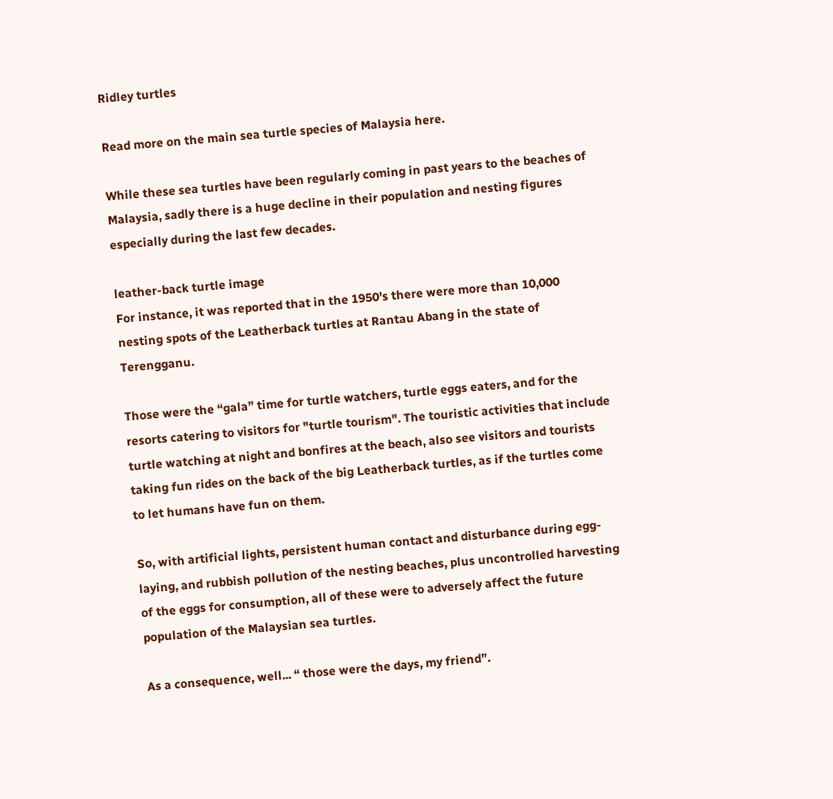Ridley turtles

Read more on the main sea turtle species of Malaysia here.

While these sea turtles have been regularly coming in past years to the beaches of Malaysia, sadly there is a huge decline in their population and nesting figures especially during the last few decades.

leather-back turtle image
For instance, it was reported that in the 1950's there were more than 10,000 nesting spots of the Leatherback turtles at Rantau Abang in the state of Terengganu.

Those were the “gala” time for turtle watchers, turtle eggs eaters, and for the resorts catering to visitors for "turtle tourism". The touristic activities that include turtle watching at night and bonfires at the beach, also see visitors and tourists taking fun rides on the back of the big Leatherback turtles, as if the turtles come to let humans have fun on them.

So, with artificial lights, persistent human contact and disturbance during egg-laying, and rubbish pollution of the nesting beaches, plus uncontrolled harvesting of the eggs for consumption, all of these were to adversely affect the future population of the Malaysian sea turtles.

As a consequence, well... “ those were the days, my friend”.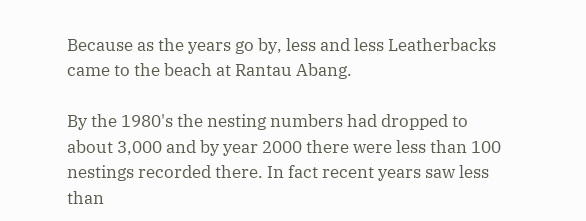Because as the years go by, less and less Leatherbacks came to the beach at Rantau Abang.

By the 1980's the nesting numbers had dropped to about 3,000 and by year 2000 there were less than 100 nestings recorded there. In fact recent years saw less than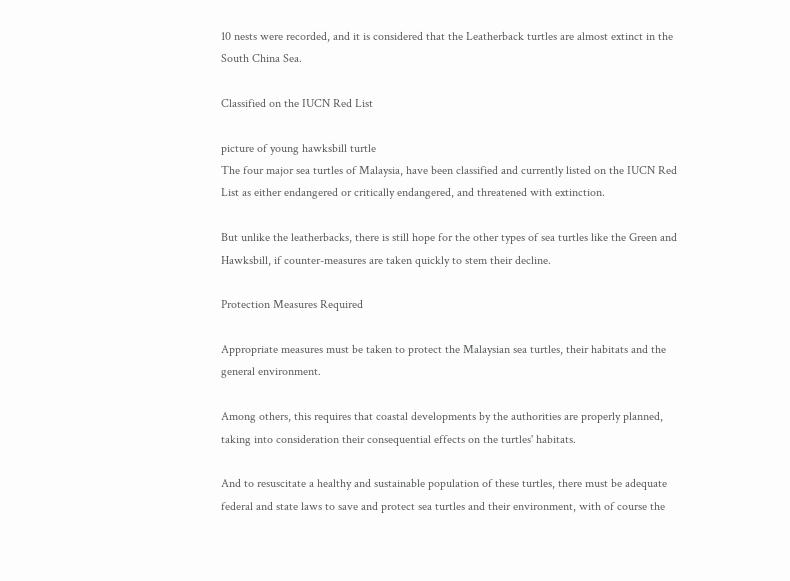10 nests were recorded, and it is considered that the Leatherback turtles are almost extinct in the South China Sea.

Classified on the IUCN Red List

picture of young hawksbill turtle
The four major sea turtles of Malaysia, have been classified and currently listed on the IUCN Red List as either endangered or critically endangered, and threatened with extinction.

But unlike the leatherbacks, there is still hope for the other types of sea turtles like the Green and Hawksbill, if counter-measures are taken quickly to stem their decline.

Protection Measures Required

Appropriate measures must be taken to protect the Malaysian sea turtles, their habitats and the general environment.

Among others, this requires that coastal developments by the authorities are properly planned, taking into consideration their consequential effects on the turtles' habitats.

And to resuscitate a healthy and sustainable population of these turtles, there must be adequate federal and state laws to save and protect sea turtles and their environment, with of course the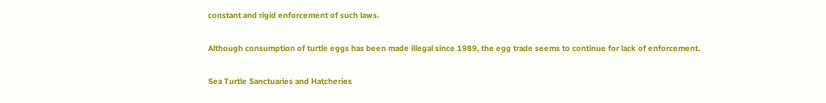constant and rigid enforcement of such laws.

Although consumption of turtle eggs has been made illegal since 1989, the egg trade seems to continue for lack of enforcement.

Sea Turtle Sanctuaries and Hatcheries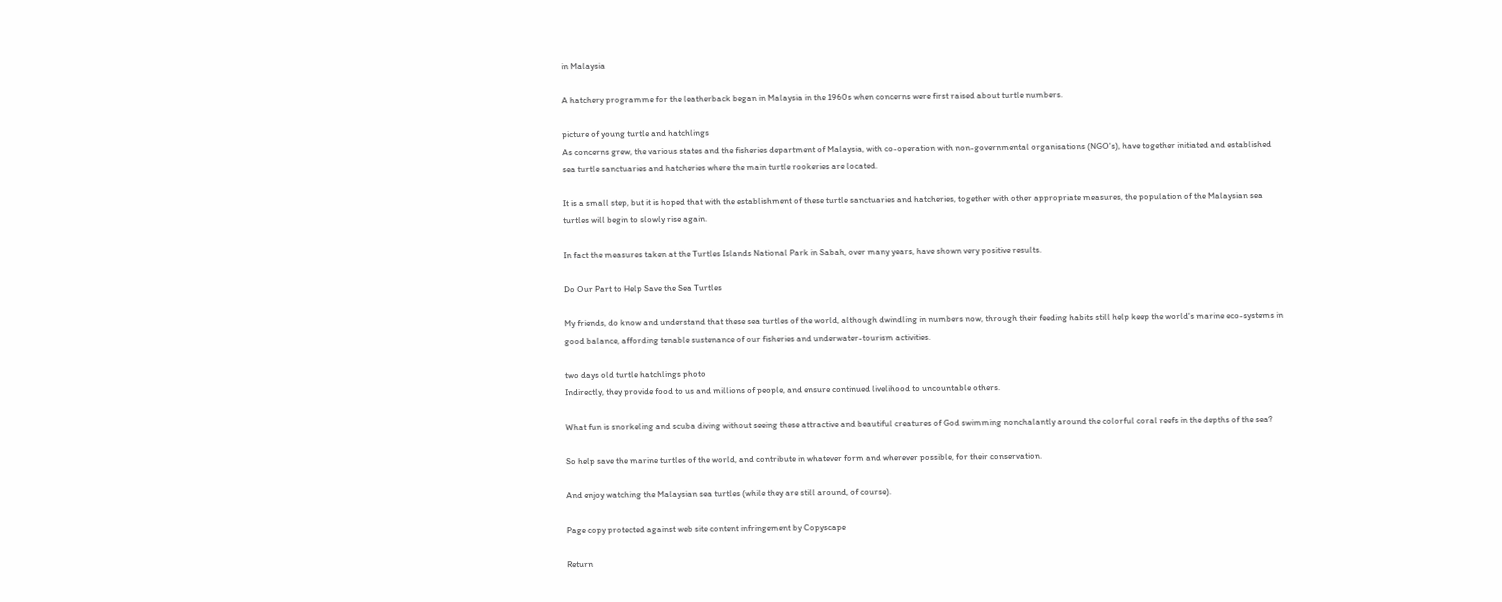in Malaysia

A hatchery programme for the leatherback began in Malaysia in the 1960s when concerns were first raised about turtle numbers.

picture of young turtle and hatchlings
As concerns grew, the various states and the fisheries department of Malaysia, with co-operation with non-governmental organisations (NGO's), have together initiated and established sea turtle sanctuaries and hatcheries where the main turtle rookeries are located.

It is a small step, but it is hoped that with the establishment of these turtle sanctuaries and hatcheries, together with other appropriate measures, the population of the Malaysian sea turtles will begin to slowly rise again.

In fact the measures taken at the Turtles Islands National Park in Sabah, over many years, have shown very positive results.

Do Our Part to Help Save the Sea Turtles

My friends, do know and understand that these sea turtles of the world, although dwindling in numbers now, through their feeding habits still help keep the world's marine eco-systems in good balance, affording tenable sustenance of our fisheries and underwater-tourism activities.

two days old turtle hatchlings photo
Indirectly, they provide food to us and millions of people, and ensure continued livelihood to uncountable others.

What fun is snorkeling and scuba diving without seeing these attractive and beautiful creatures of God swimming nonchalantly around the colorful coral reefs in the depths of the sea?

So help save the marine turtles of the world, and contribute in whatever form and wherever possible, for their conservation.

And enjoy watching the Malaysian sea turtles (while they are still around, of course).

Page copy protected against web site content infringement by Copyscape

Return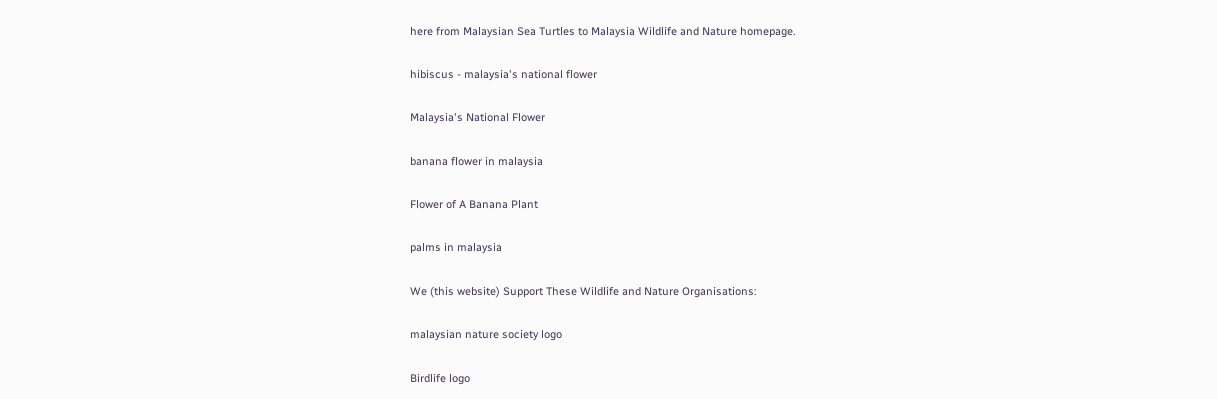here from Malaysian Sea Turtles to Malaysia Wildlife and Nature homepage.

hibiscus - malaysia's national flower

Malaysia's National Flower

banana flower in malaysia

Flower of A Banana Plant

palms in malaysia

We (this website) Support These Wildlife and Nature Organisations:

malaysian nature society logo

Birdlife logo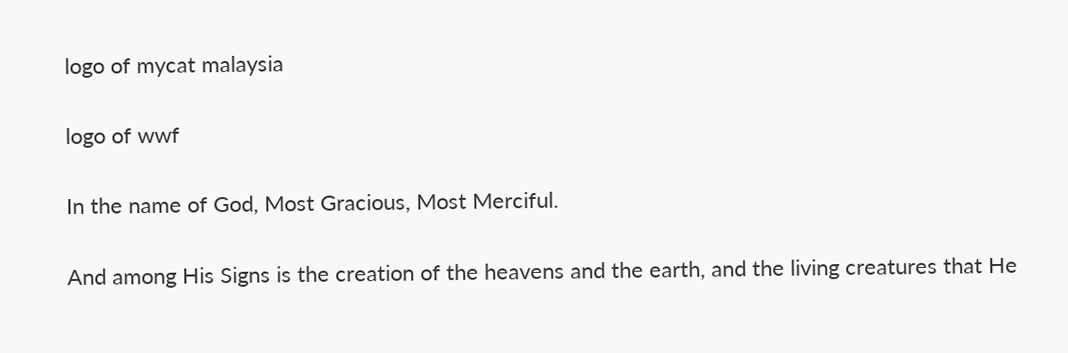logo of mycat malaysia

logo of wwf

In the name of God, Most Gracious, Most Merciful.

And among His Signs is the creation of the heavens and the earth, and the living creatures that He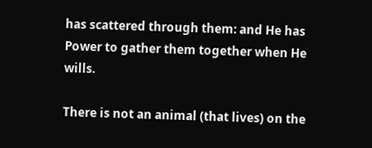has scattered through them: and He has Power to gather them together when He wills.

There is not an animal (that lives) on the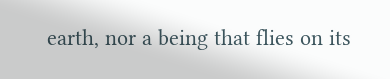earth, nor a being that flies on its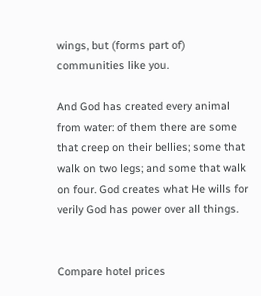wings, but (forms part of) communities like you.

And God has created every animal from water: of them there are some that creep on their bellies; some that walk on two legs; and some that walk on four. God creates what He wills for verily God has power over all things.


Compare hotel prices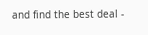and find the best deal -